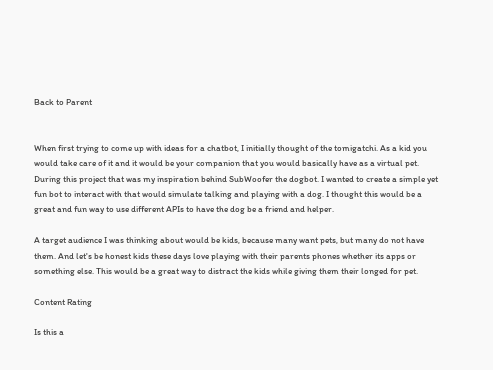Back to Parent


When first trying to come up with ideas for a chatbot, I initially thought of the tomigatchi. As a kid you would take care of it and it would be your companion that you would basically have as a virtual pet. During this project that was my inspiration behind SubWoofer the dogbot. I wanted to create a simple yet fun bot to interact with that would simulate talking and playing with a dog. I thought this would be a great and fun way to use different APIs to have the dog be a friend and helper.

A target audience I was thinking about would be kids, because many want pets, but many do not have them. And let's be honest kids these days love playing with their parents phones whether its apps or something else. This would be a great way to distract the kids while giving them their longed for pet.

Content Rating

Is this a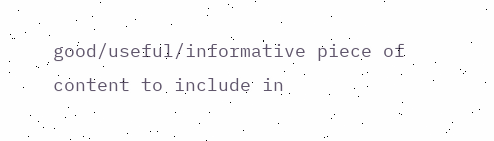good/useful/informative piece of content to include in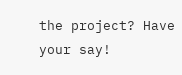the project? Have your say!